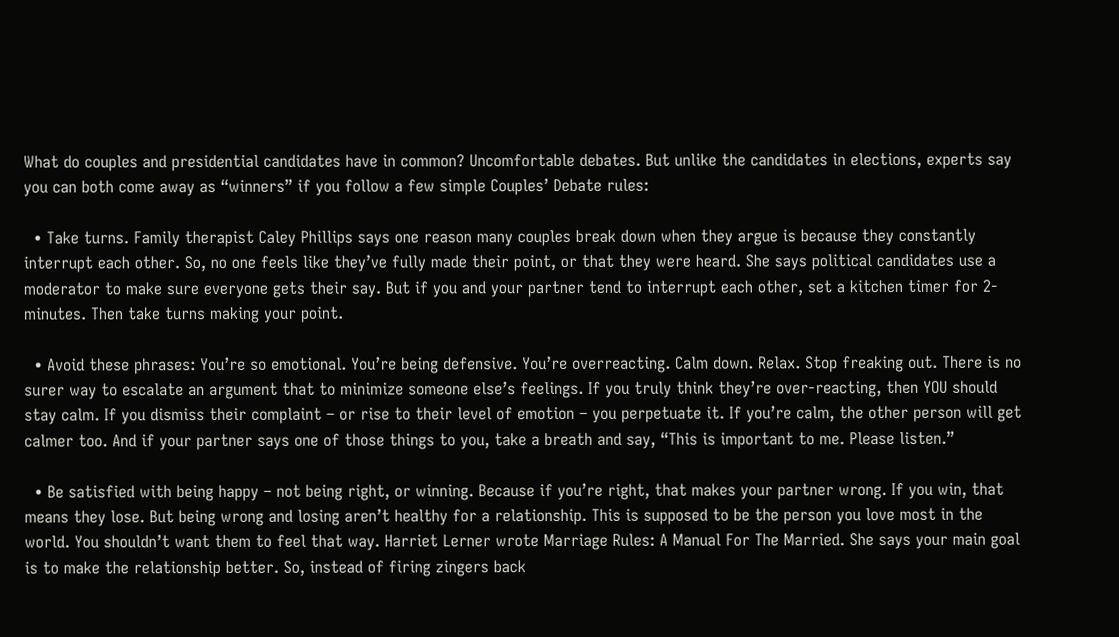What do couples and presidential candidates have in common? Uncomfortable debates. But unlike the candidates in elections, experts say you can both come away as “winners” if you follow a few simple Couples’ Debate rules:

  • Take turns. Family therapist Caley Phillips says one reason many couples break down when they argue is because they constantly interrupt each other. So, no one feels like they’ve fully made their point, or that they were heard. She says political candidates use a moderator to make sure everyone gets their say. But if you and your partner tend to interrupt each other, set a kitchen timer for 2-minutes. Then take turns making your point.

  • Avoid these phrases: You’re so emotional. You’re being defensive. You’re overreacting. Calm down. Relax. Stop freaking out. There is no surer way to escalate an argument that to minimize someone else’s feelings. If you truly think they’re over-reacting, then YOU should stay calm. If you dismiss their complaint – or rise to their level of emotion – you perpetuate it. If you’re calm, the other person will get calmer too. And if your partner says one of those things to you, take a breath and say, “This is important to me. Please listen.”

  • Be satisfied with being happy – not being right, or winning. Because if you’re right, that makes your partner wrong. If you win, that means they lose. But being wrong and losing aren’t healthy for a relationship. This is supposed to be the person you love most in the world. You shouldn’t want them to feel that way. Harriet Lerner wrote Marriage Rules: A Manual For The Married. She says your main goal is to make the relationship better. So, instead of firing zingers back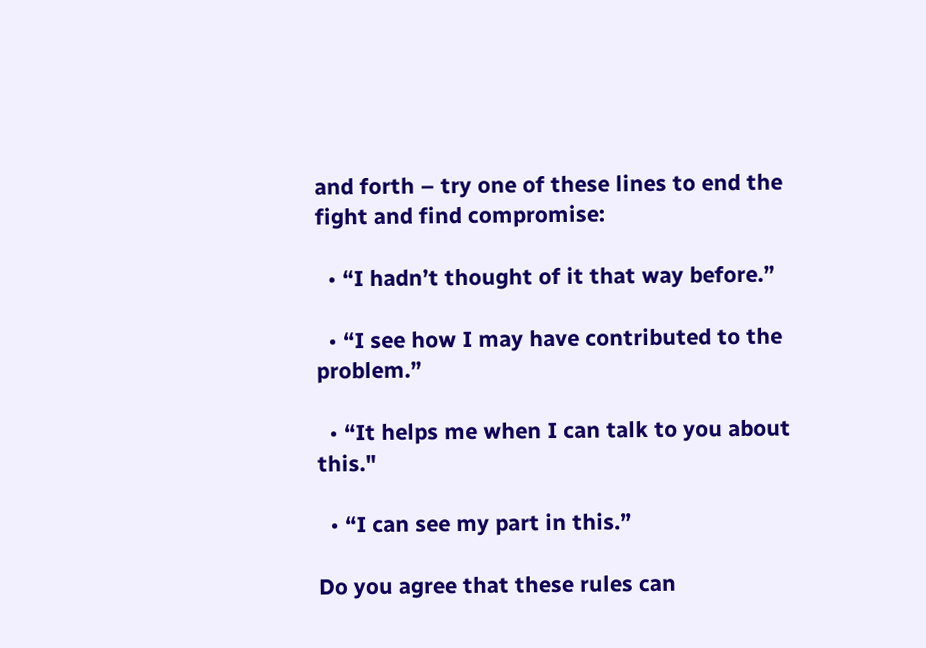and forth – try one of these lines to end the fight and find compromise:

  • “I hadn’t thought of it that way before.”

  • “I see how I may have contributed to the problem.”

  • “It helps me when I can talk to you about this."

  • “I can see my part in this.”

Do you agree that these rules can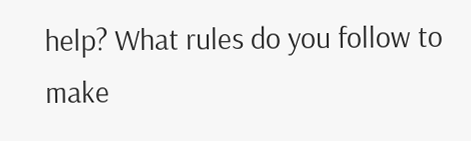help? What rules do you follow to make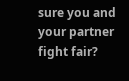sure you and your partner fight fair?